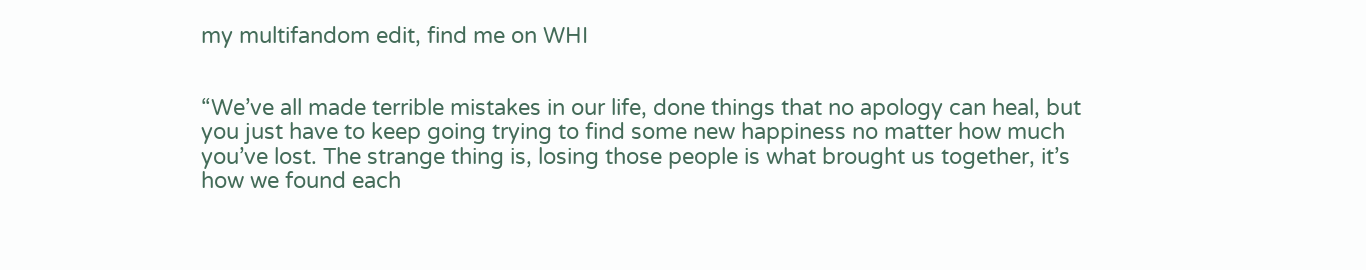my multifandom edit, find me on WHI


“We’ve all made terrible mistakes in our life, done things that no apology can heal, but you just have to keep going trying to find some new happiness no matter how much you’ve lost. The strange thing is, losing those people is what brought us together, it’s how we found each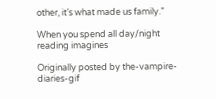other, it’s what made us family.”

When you spend all day/night reading imagines

Originally posted by the-vampire-diaries-gif